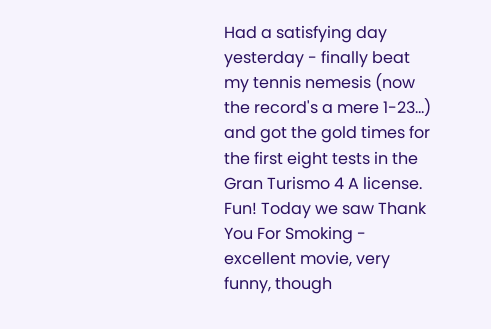Had a satisfying day yesterday - finally beat my tennis nemesis (now the record's a mere 1-23...) and got the gold times for the first eight tests in the Gran Turismo 4 A license. Fun! Today we saw Thank You For Smoking - excellent movie, very funny, though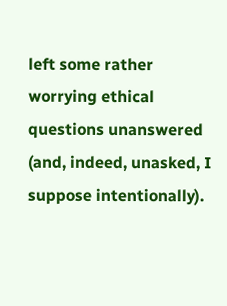left some rather worrying ethical questions unanswered (and, indeed, unasked, I suppose intentionally).